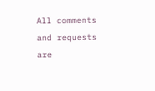All comments and requests are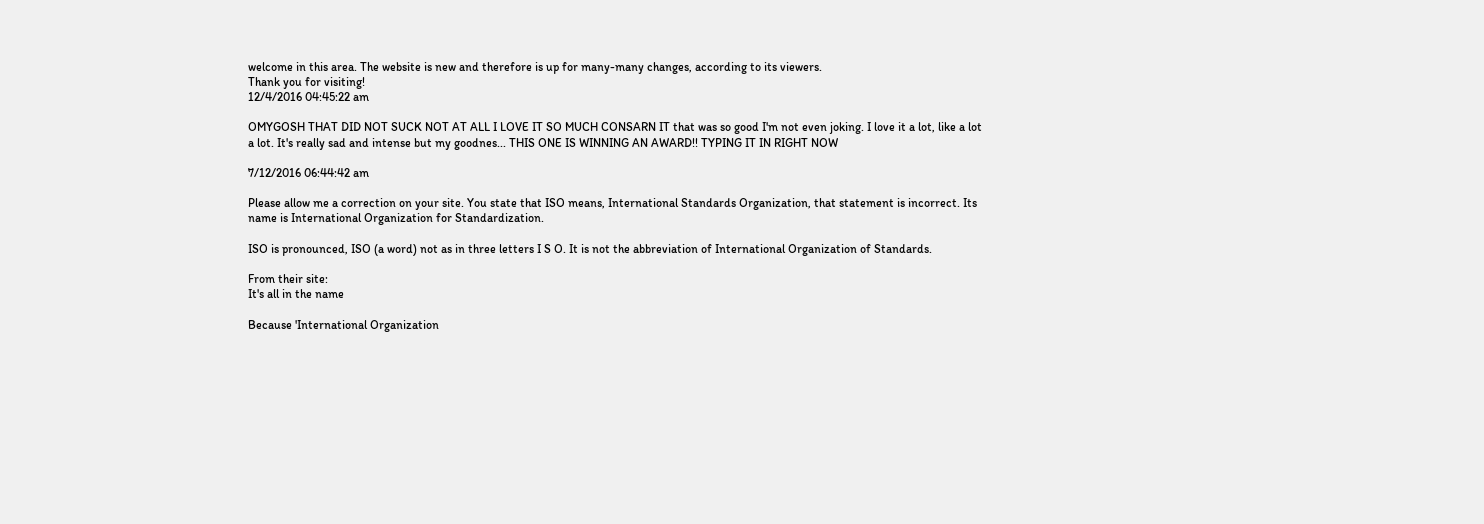welcome in this area. The website is new and therefore is up for many-many changes, according to its viewers.
Thank you for visiting!
12/4/2016 04:45:22 am

OMYGOSH THAT DID NOT SUCK NOT AT ALL I LOVE IT SO MUCH CONSARN IT that was so good I'm not even joking. I love it a lot, like a lot a lot. It's really sad and intense but my goodnes... THIS ONE IS WINNING AN AWARD!! TYPING IT IN RIGHT NOW

7/12/2016 06:44:42 am

Please allow me a correction on your site. You state that ISO means, International Standards Organization, that statement is incorrect. Its name is International Organization for Standardization.

ISO is pronounced, ISO (a word) not as in three letters I S O. It is not the abbreviation of International Organization of Standards.

From their site:
It's all in the name

Because 'International Organization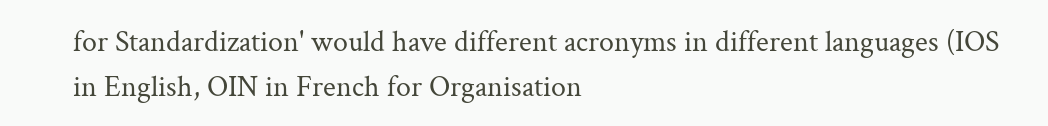for Standardization' would have different acronyms in different languages (IOS in English, OIN in French for Organisation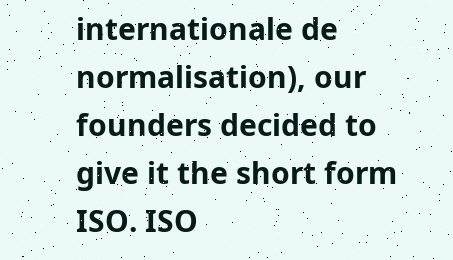internationale de normalisation), our founders decided to give it the short form ISO. ISO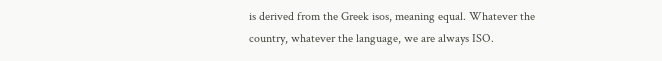is derived from the Greek isos, meaning equal. Whatever the country, whatever the language, we are always ISO.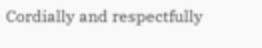Cordially and respectfully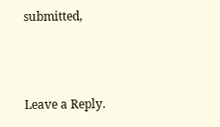submitted,



Leave a Reply.